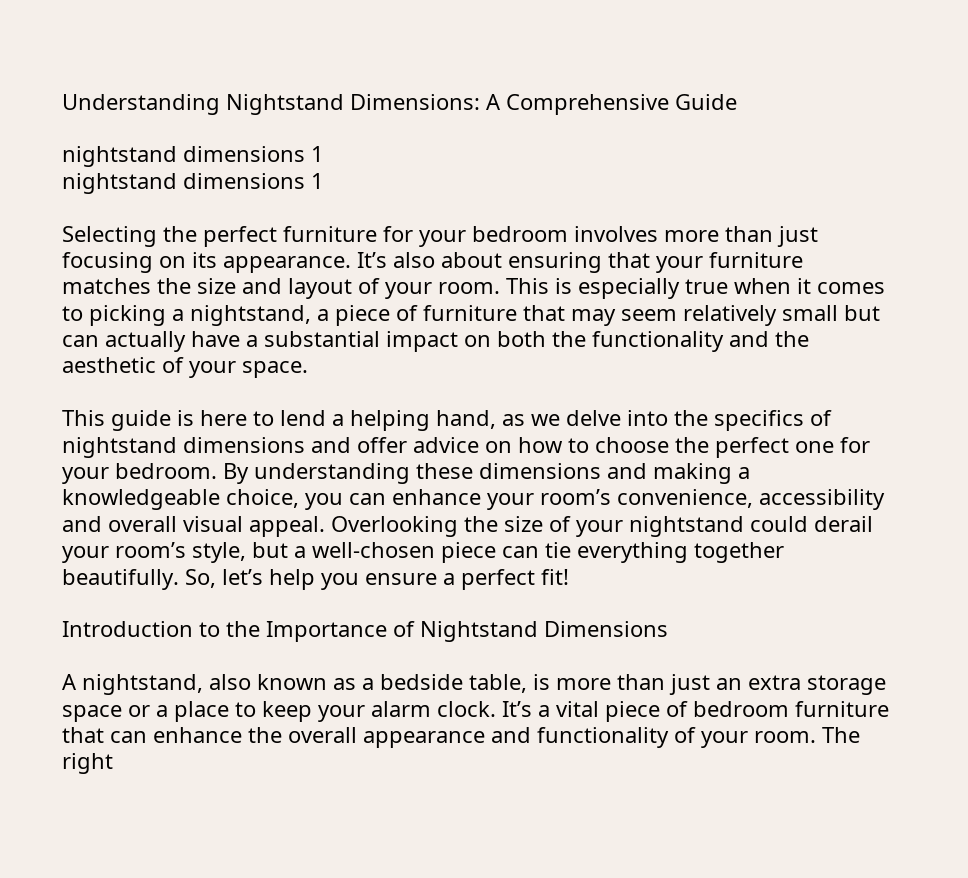Understanding Nightstand Dimensions: A Comprehensive Guide

nightstand dimensions 1
nightstand dimensions 1

Selecting the perfect furniture for your bedroom involves more than just focusing on its appearance. It’s also about ensuring that your furniture matches the size and layout of your room. This is especially true when it comes to picking a nightstand, a piece of furniture that may seem relatively small but can actually have a substantial impact on both the functionality and the aesthetic of your space.

This guide is here to lend a helping hand, as we delve into the specifics of nightstand dimensions and offer advice on how to choose the perfect one for your bedroom. By understanding these dimensions and making a knowledgeable choice, you can enhance your room’s convenience, accessibility and overall visual appeal. Overlooking the size of your nightstand could derail your room’s style, but a well-chosen piece can tie everything together beautifully. So, let’s help you ensure a perfect fit!

Introduction to the Importance of Nightstand Dimensions

A nightstand, also known as a bedside table, is more than just an extra storage space or a place to keep your alarm clock. It’s a vital piece of bedroom furniture that can enhance the overall appearance and functionality of your room. The right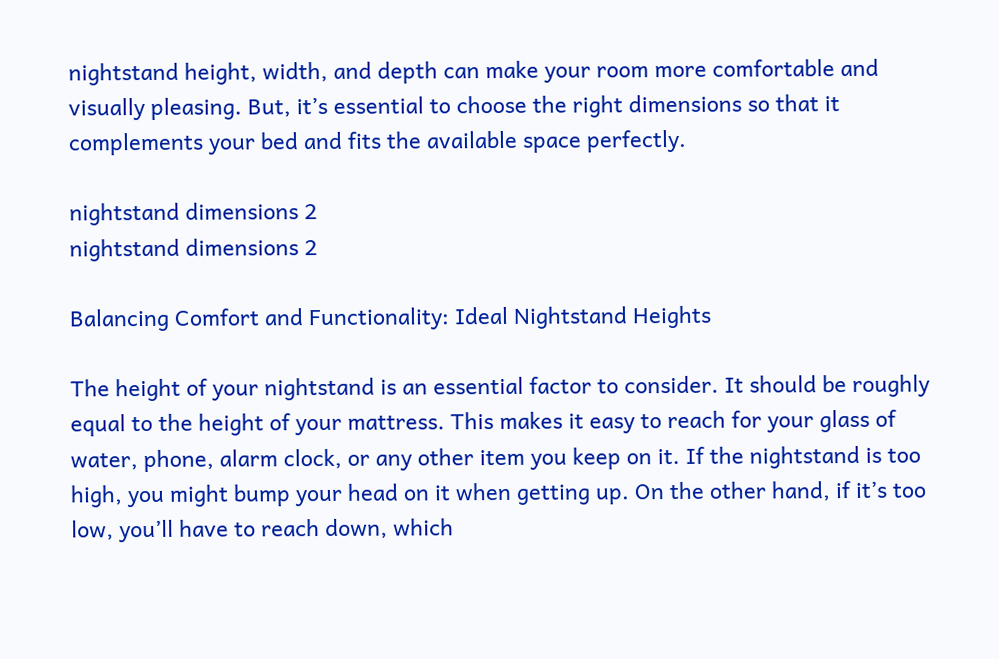nightstand height, width, and depth can make your room more comfortable and visually pleasing. But, it’s essential to choose the right dimensions so that it complements your bed and fits the available space perfectly.

nightstand dimensions 2
nightstand dimensions 2

Balancing Comfort and Functionality: Ideal Nightstand Heights

The height of your nightstand is an essential factor to consider. It should be roughly equal to the height of your mattress. This makes it easy to reach for your glass of water, phone, alarm clock, or any other item you keep on it. If the nightstand is too high, you might bump your head on it when getting up. On the other hand, if it’s too low, you’ll have to reach down, which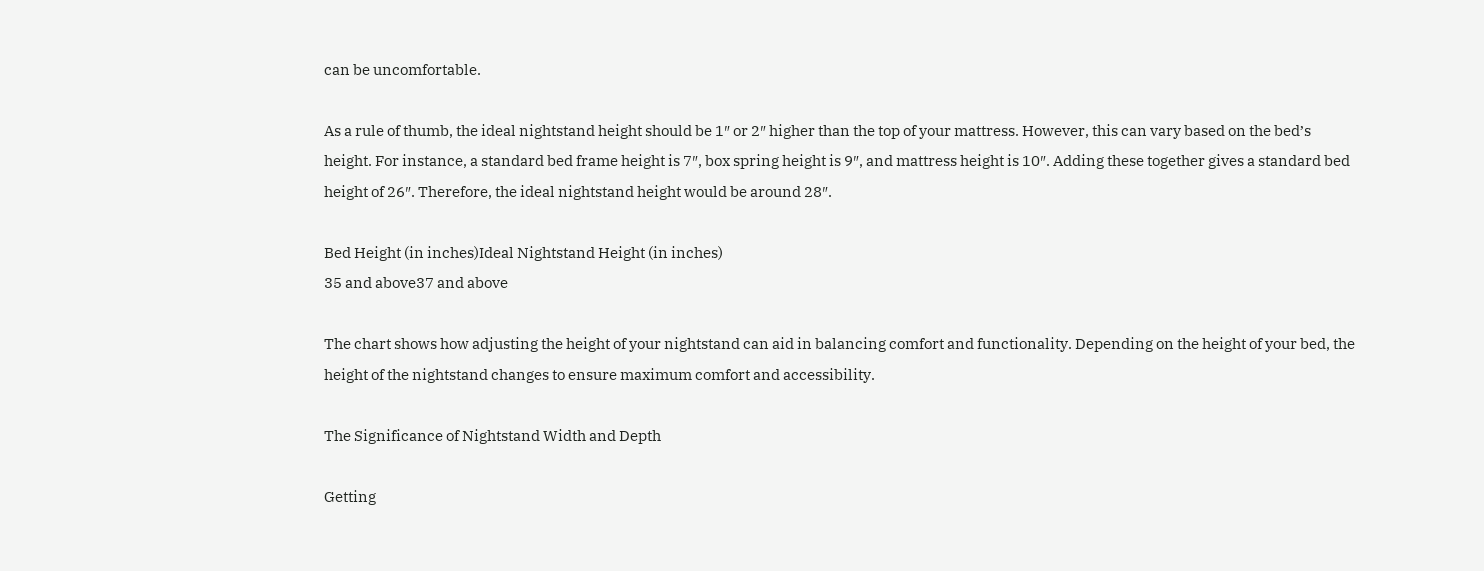can be uncomfortable.

As a rule of thumb, the ideal nightstand height should be 1″ or 2″ higher than the top of your mattress. However, this can vary based on the bed’s height. For instance, a standard bed frame height is 7″, box spring height is 9″, and mattress height is 10″. Adding these together gives a standard bed height of 26″. Therefore, the ideal nightstand height would be around 28″.

Bed Height (in inches)Ideal Nightstand Height (in inches)
35 and above37 and above

The chart shows how adjusting the height of your nightstand can aid in balancing comfort and functionality. Depending on the height of your bed, the height of the nightstand changes to ensure maximum comfort and accessibility.

The Significance of Nightstand Width and Depth

Getting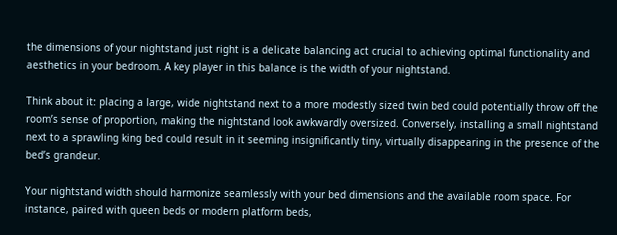the dimensions of your nightstand just right is a delicate balancing act crucial to achieving optimal functionality and aesthetics in your bedroom. A key player in this balance is the width of your nightstand.

Think about it: placing a large, wide nightstand next to a more modestly sized twin bed could potentially throw off the room’s sense of proportion, making the nightstand look awkwardly oversized. Conversely, installing a small nightstand next to a sprawling king bed could result in it seeming insignificantly tiny, virtually disappearing in the presence of the bed’s grandeur.

Your nightstand width should harmonize seamlessly with your bed dimensions and the available room space. For instance, paired with queen beds or modern platform beds,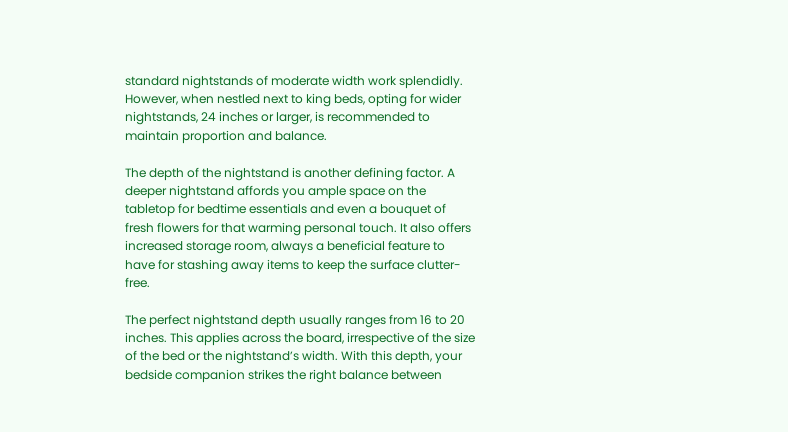standard nightstands of moderate width work splendidly. However, when nestled next to king beds, opting for wider nightstands, 24 inches or larger, is recommended to maintain proportion and balance.

The depth of the nightstand is another defining factor. A deeper nightstand affords you ample space on the tabletop for bedtime essentials and even a bouquet of fresh flowers for that warming personal touch. It also offers increased storage room, always a beneficial feature to have for stashing away items to keep the surface clutter-free.

The perfect nightstand depth usually ranges from 16 to 20 inches. This applies across the board, irrespective of the size of the bed or the nightstand’s width. With this depth, your bedside companion strikes the right balance between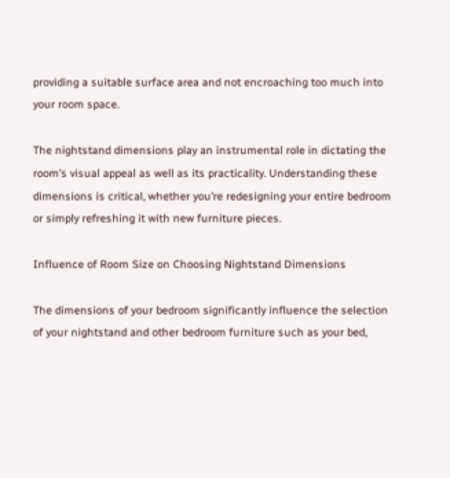providing a suitable surface area and not encroaching too much into your room space.

The nightstand dimensions play an instrumental role in dictating the room’s visual appeal as well as its practicality. Understanding these dimensions is critical, whether you’re redesigning your entire bedroom or simply refreshing it with new furniture pieces.

Influence of Room Size on Choosing Nightstand Dimensions

The dimensions of your bedroom significantly influence the selection of your nightstand and other bedroom furniture such as your bed,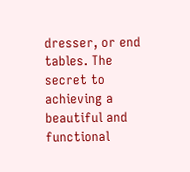dresser, or end tables. The secret to achieving a beautiful and functional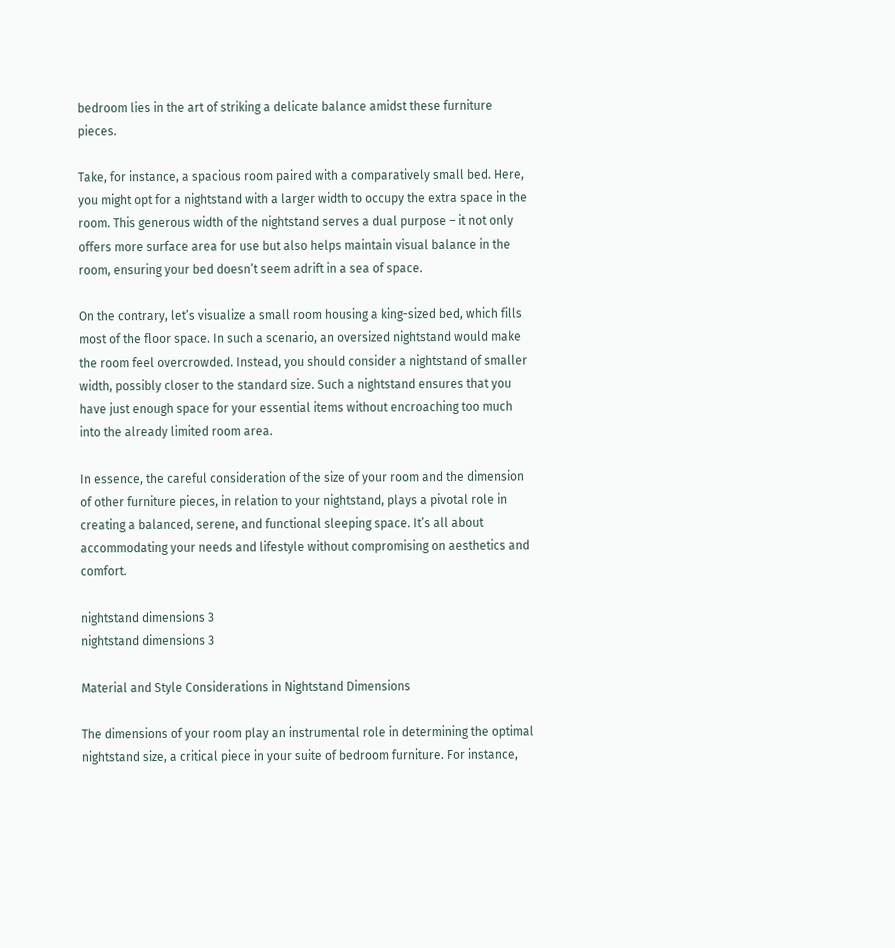bedroom lies in the art of striking a delicate balance amidst these furniture pieces.

Take, for instance, a spacious room paired with a comparatively small bed. Here, you might opt for a nightstand with a larger width to occupy the extra space in the room. This generous width of the nightstand serves a dual purpose – it not only offers more surface area for use but also helps maintain visual balance in the room, ensuring your bed doesn’t seem adrift in a sea of space.

On the contrary, let’s visualize a small room housing a king-sized bed, which fills most of the floor space. In such a scenario, an oversized nightstand would make the room feel overcrowded. Instead, you should consider a nightstand of smaller width, possibly closer to the standard size. Such a nightstand ensures that you have just enough space for your essential items without encroaching too much into the already limited room area.

In essence, the careful consideration of the size of your room and the dimension of other furniture pieces, in relation to your nightstand, plays a pivotal role in creating a balanced, serene, and functional sleeping space. It’s all about accommodating your needs and lifestyle without compromising on aesthetics and comfort.

nightstand dimensions 3
nightstand dimensions 3

Material and Style Considerations in Nightstand Dimensions

The dimensions of your room play an instrumental role in determining the optimal nightstand size, a critical piece in your suite of bedroom furniture. For instance,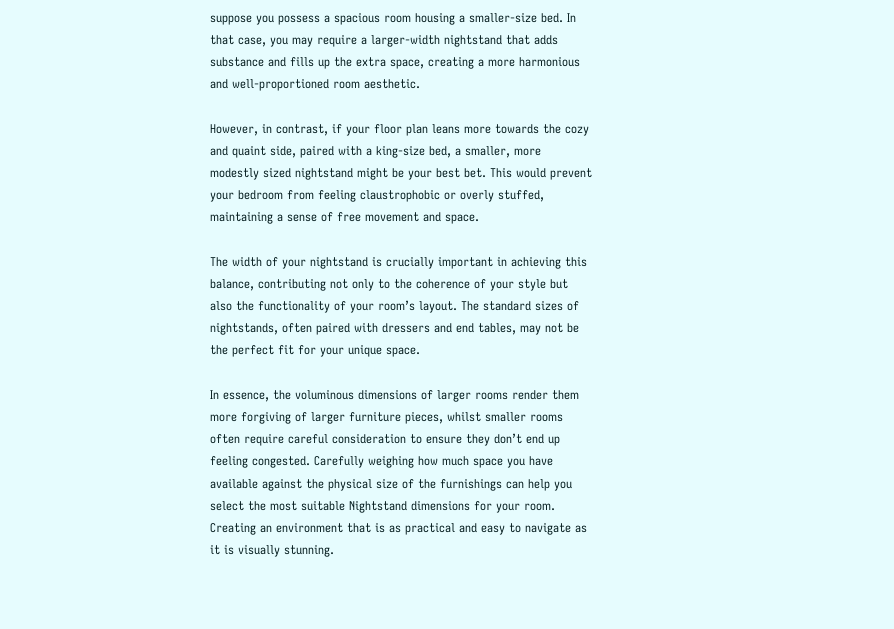suppose you possess a spacious room housing a smaller-size bed. In that case, you may require a larger-width nightstand that adds substance and fills up the extra space, creating a more harmonious and well-proportioned room aesthetic.

However, in contrast, if your floor plan leans more towards the cozy and quaint side, paired with a king-size bed, a smaller, more modestly sized nightstand might be your best bet. This would prevent your bedroom from feeling claustrophobic or overly stuffed, maintaining a sense of free movement and space.

The width of your nightstand is crucially important in achieving this balance, contributing not only to the coherence of your style but also the functionality of your room’s layout. The standard sizes of nightstands, often paired with dressers and end tables, may not be the perfect fit for your unique space.

In essence, the voluminous dimensions of larger rooms render them more forgiving of larger furniture pieces, whilst smaller rooms often require careful consideration to ensure they don’t end up feeling congested. Carefully weighing how much space you have available against the physical size of the furnishings can help you select the most suitable Nightstand dimensions for your room. Creating an environment that is as practical and easy to navigate as it is visually stunning.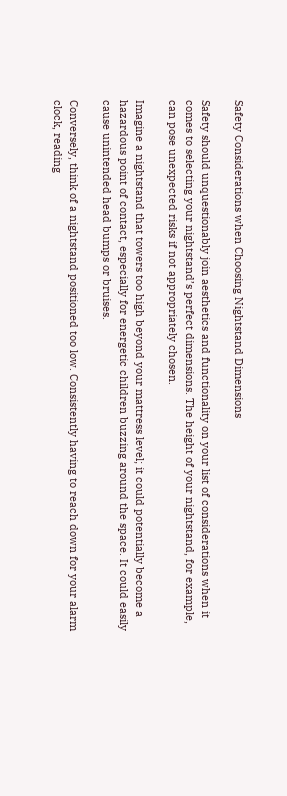Safety Considerations when Choosing Nightstand Dimensions

Safety should unquestionably join aesthetics and functionality on your list of considerations when it comes to selecting your nightstand’s perfect dimensions. The height of your nightstand, for example, can pose unexpected risks if not appropriately chosen.

Imagine a nightstand that towers too high beyond your mattress level; it could potentially become a hazardous point of contact, especially for energetic children buzzing around the space. It could easily cause unintended head bumps or bruises.

Conversely, think of a nightstand positioned too low. Consistently having to reach down for your alarm clock, reading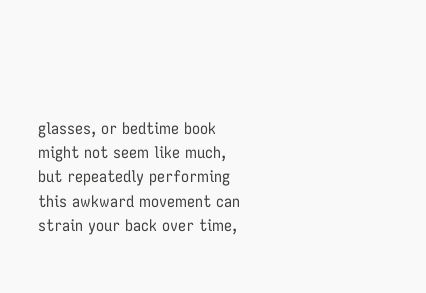glasses, or bedtime book might not seem like much, but repeatedly performing this awkward movement can strain your back over time,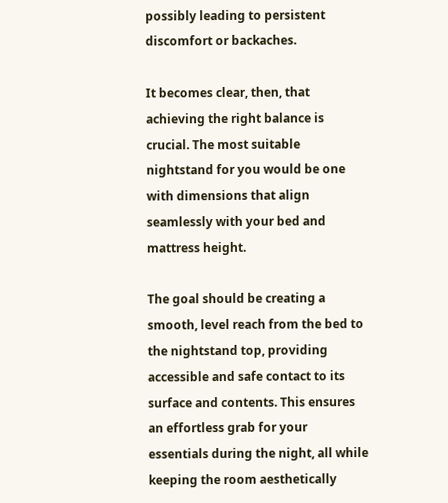possibly leading to persistent discomfort or backaches.

It becomes clear, then, that achieving the right balance is crucial. The most suitable nightstand for you would be one with dimensions that align seamlessly with your bed and mattress height.

The goal should be creating a smooth, level reach from the bed to the nightstand top, providing accessible and safe contact to its surface and contents. This ensures an effortless grab for your essentials during the night, all while keeping the room aesthetically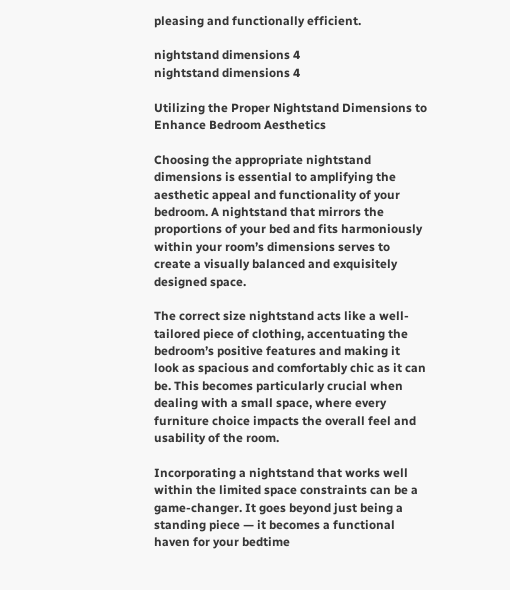pleasing and functionally efficient.

nightstand dimensions 4
nightstand dimensions 4

Utilizing the Proper Nightstand Dimensions to Enhance Bedroom Aesthetics

Choosing the appropriate nightstand dimensions is essential to amplifying the aesthetic appeal and functionality of your bedroom. A nightstand that mirrors the proportions of your bed and fits harmoniously within your room’s dimensions serves to create a visually balanced and exquisitely designed space.

The correct size nightstand acts like a well-tailored piece of clothing, accentuating the bedroom’s positive features and making it look as spacious and comfortably chic as it can be. This becomes particularly crucial when dealing with a small space, where every furniture choice impacts the overall feel and usability of the room.

Incorporating a nightstand that works well within the limited space constraints can be a game-changer. It goes beyond just being a standing piece — it becomes a functional haven for your bedtime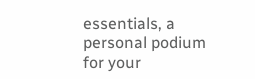essentials, a personal podium for your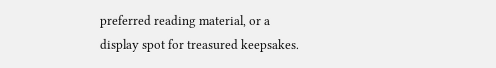preferred reading material, or a display spot for treasured keepsakes.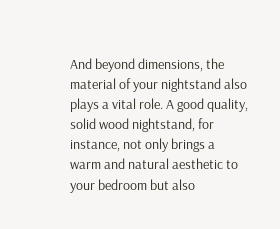And beyond dimensions, the material of your nightstand also plays a vital role. A good quality, solid wood nightstand, for instance, not only brings a warm and natural aesthetic to your bedroom but also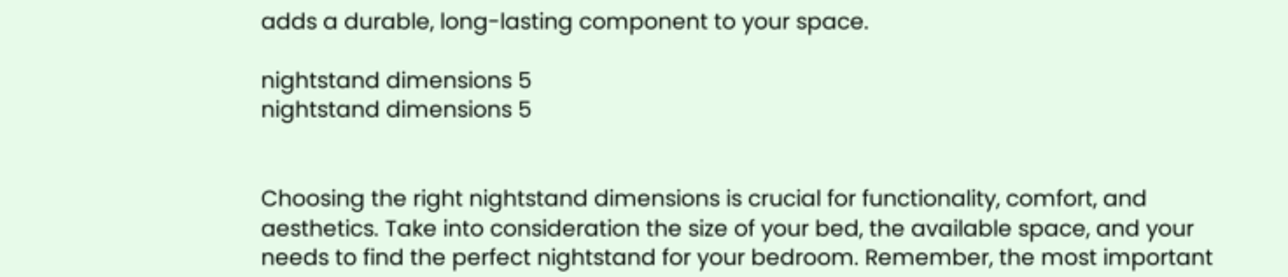adds a durable, long-lasting component to your space.

nightstand dimensions 5
nightstand dimensions 5


Choosing the right nightstand dimensions is crucial for functionality, comfort, and aesthetics. Take into consideration the size of your bed, the available space, and your needs to find the perfect nightstand for your bedroom. Remember, the most important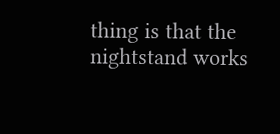thing is that the nightstand works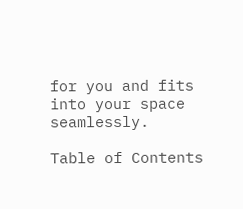for you and fits into your space seamlessly.

Table of Contents